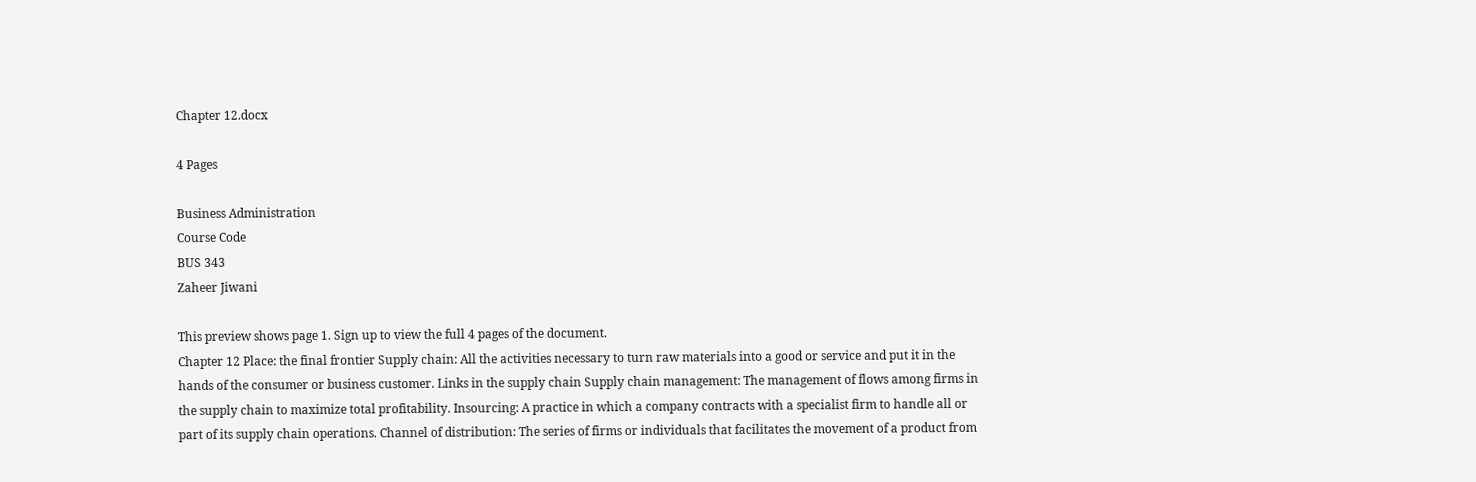Chapter 12.docx

4 Pages

Business Administration
Course Code
BUS 343
Zaheer Jiwani

This preview shows page 1. Sign up to view the full 4 pages of the document.
Chapter 12 Place: the final frontier Supply chain: All the activities necessary to turn raw materials into a good or service and put it in the hands of the consumer or business customer. Links in the supply chain Supply chain management: The management of flows among firms in the supply chain to maximize total profitability. Insourcing: A practice in which a company contracts with a specialist firm to handle all or part of its supply chain operations. Channel of distribution: The series of firms or individuals that facilitates the movement of a product from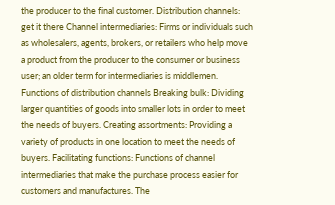the producer to the final customer. Distribution channels: get it there Channel intermediaries: Firms or individuals such as wholesalers, agents, brokers, or retailers who help move a product from the producer to the consumer or business user; an older term for intermediaries is middlemen. Functions of distribution channels Breaking bulk: Dividing larger quantities of goods into smaller lots in order to meet the needs of buyers. Creating assortments: Providing a variety of products in one location to meet the needs of buyers. Facilitating functions: Functions of channel intermediaries that make the purchase process easier for customers and manufactures. The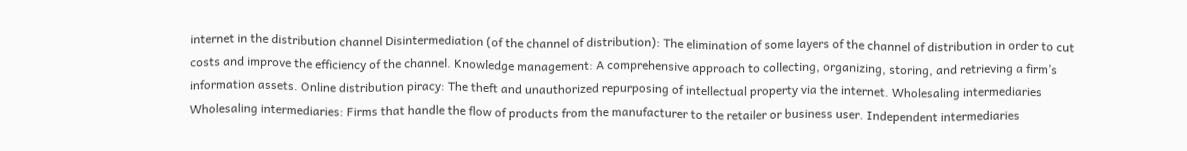internet in the distribution channel Disintermediation (of the channel of distribution): The elimination of some layers of the channel of distribution in order to cut costs and improve the efficiency of the channel. Knowledge management: A comprehensive approach to collecting, organizing, storing, and retrieving a firm’s information assets. Online distribution piracy: The theft and unauthorized repurposing of intellectual property via the internet. Wholesaling intermediaries Wholesaling intermediaries: Firms that handle the flow of products from the manufacturer to the retailer or business user. Independent intermediaries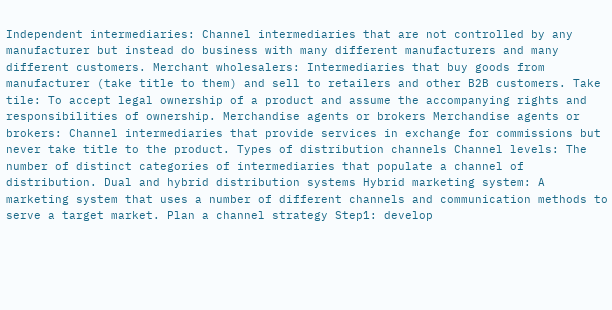Independent intermediaries: Channel intermediaries that are not controlled by any manufacturer but instead do business with many different manufacturers and many different customers. Merchant wholesalers: Intermediaries that buy goods from manufacturer (take title to them) and sell to retailers and other B2B customers. Take tile: To accept legal ownership of a product and assume the accompanying rights and responsibilities of ownership. Merchandise agents or brokers Merchandise agents or brokers: Channel intermediaries that provide services in exchange for commissions but never take title to the product. Types of distribution channels Channel levels: The number of distinct categories of intermediaries that populate a channel of distribution. Dual and hybrid distribution systems Hybrid marketing system: A marketing system that uses a number of different channels and communication methods to serve a target market. Plan a channel strategy Step1: develop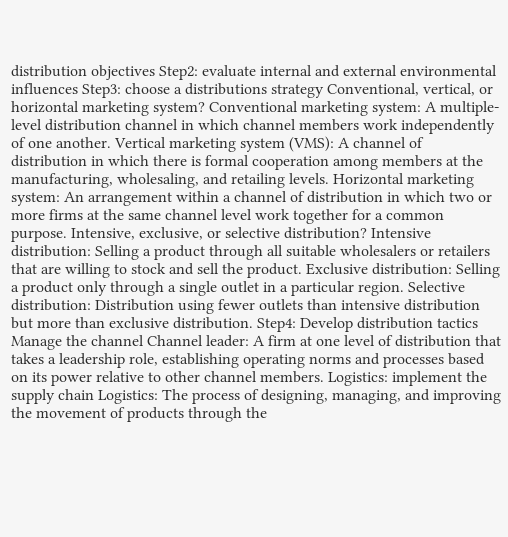distribution objectives Step2: evaluate internal and external environmental influences Step3: choose a distributions strategy Conventional, vertical, or horizontal marketing system? Conventional marketing system: A multiple-level distribution channel in which channel members work independently of one another. Vertical marketing system (VMS): A channel of distribution in which there is formal cooperation among members at the manufacturing, wholesaling, and retailing levels. Horizontal marketing system: An arrangement within a channel of distribution in which two or more firms at the same channel level work together for a common purpose. Intensive, exclusive, or selective distribution? Intensive distribution: Selling a product through all suitable wholesalers or retailers that are willing to stock and sell the product. Exclusive distribution: Selling a product only through a single outlet in a particular region. Selective distribution: Distribution using fewer outlets than intensive distribution but more than exclusive distribution. Step4: Develop distribution tactics Manage the channel Channel leader: A firm at one level of distribution that takes a leadership role, establishing operating norms and processes based on its power relative to other channel members. Logistics: implement the supply chain Logistics: The process of designing, managing, and improving the movement of products through the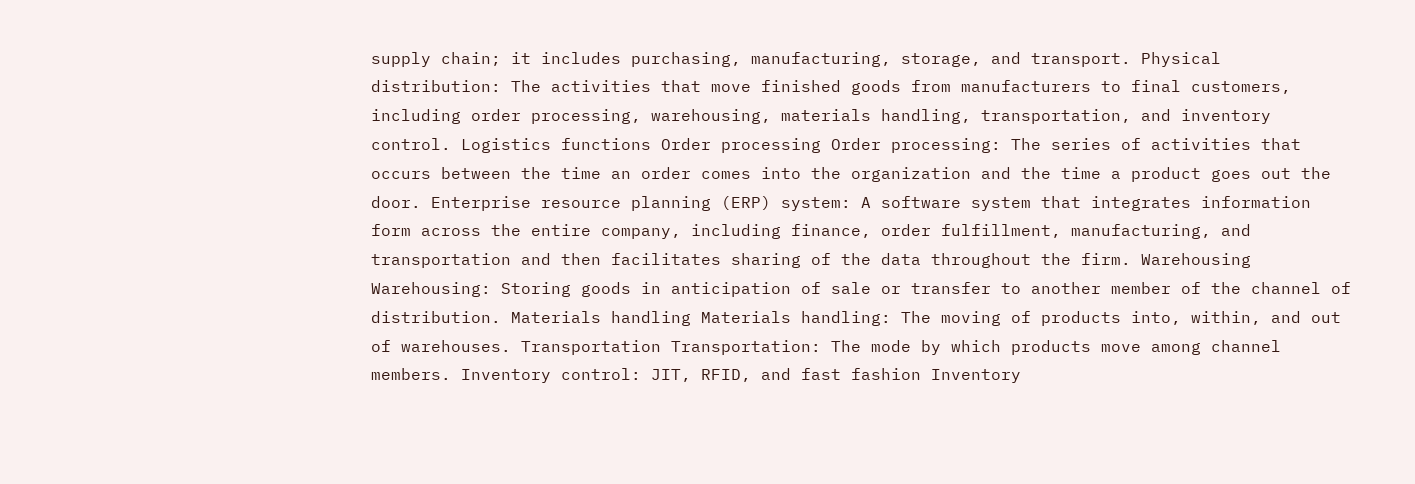supply chain; it includes purchasing, manufacturing, storage, and transport. Physical distribution: The activities that move finished goods from manufacturers to final customers, including order processing, warehousing, materials handling, transportation, and inventory control. Logistics functions Order processing Order processing: The series of activities that occurs between the time an order comes into the organization and the time a product goes out the door. Enterprise resource planning (ERP) system: A software system that integrates information form across the entire company, including finance, order fulfillment, manufacturing, and transportation and then facilitates sharing of the data throughout the firm. Warehousing Warehousing: Storing goods in anticipation of sale or transfer to another member of the channel of distribution. Materials handling Materials handling: The moving of products into, within, and out of warehouses. Transportation Transportation: The mode by which products move among channel members. Inventory control: JIT, RFID, and fast fashion Inventory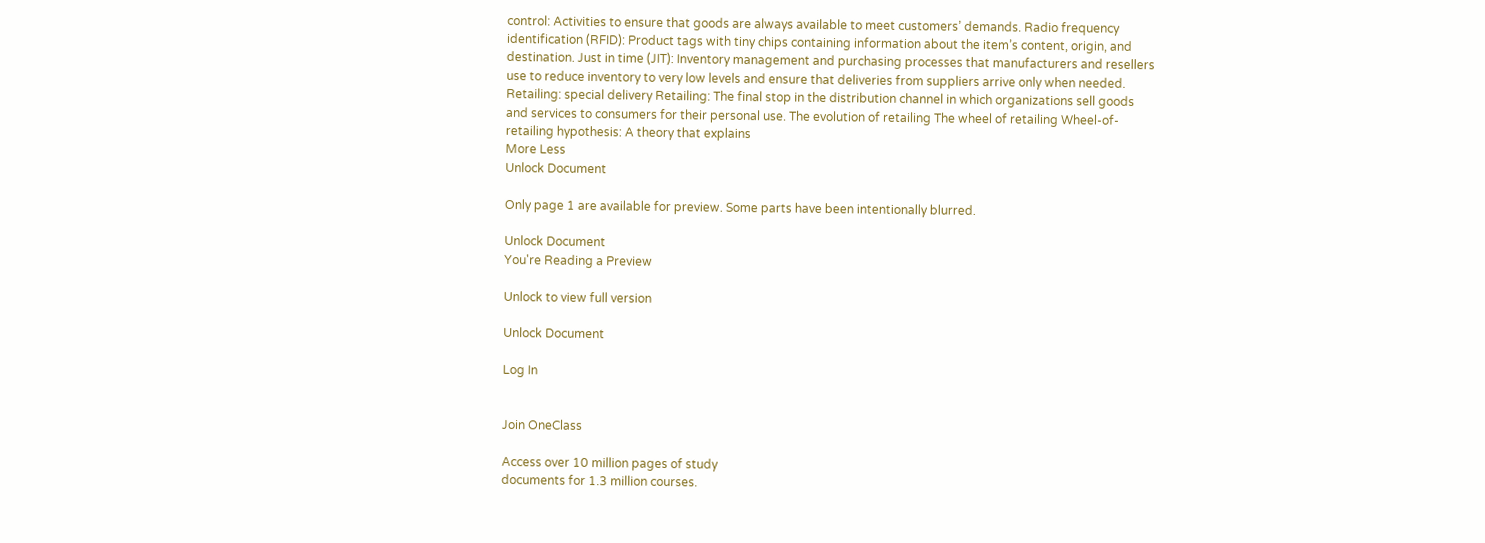control: Activities to ensure that goods are always available to meet customers’ demands. Radio frequency identification (RFID): Product tags with tiny chips containing information about the item’s content, origin, and destination. Just in time (JIT): Inventory management and purchasing processes that manufacturers and resellers use to reduce inventory to very low levels and ensure that deliveries from suppliers arrive only when needed. Retailing: special delivery Retailing: The final stop in the distribution channel in which organizations sell goods and services to consumers for their personal use. The evolution of retailing The wheel of retailing Wheel-of-retailing hypothesis: A theory that explains
More Less
Unlock Document

Only page 1 are available for preview. Some parts have been intentionally blurred.

Unlock Document
You're Reading a Preview

Unlock to view full version

Unlock Document

Log In


Join OneClass

Access over 10 million pages of study
documents for 1.3 million courses.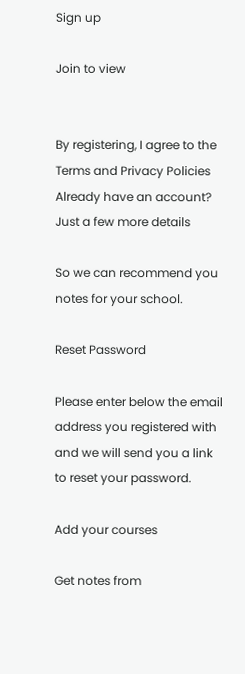Sign up

Join to view


By registering, I agree to the Terms and Privacy Policies
Already have an account?
Just a few more details

So we can recommend you notes for your school.

Reset Password

Please enter below the email address you registered with and we will send you a link to reset your password.

Add your courses

Get notes from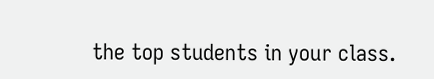the top students in your class.